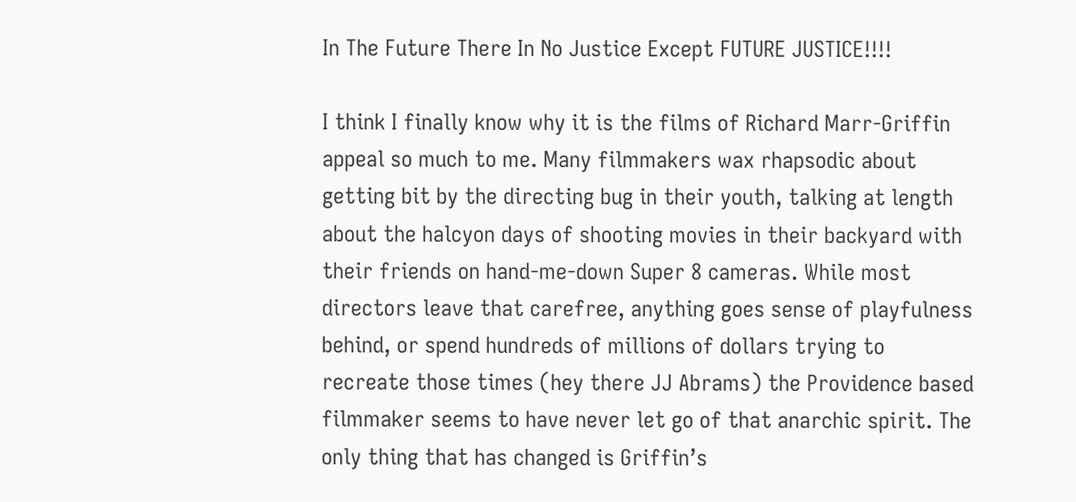In The Future There In No Justice Except FUTURE JUSTICE!!!!

I think I finally know why it is the films of Richard Marr-Griffin appeal so much to me. Many filmmakers wax rhapsodic about getting bit by the directing bug in their youth, talking at length about the halcyon days of shooting movies in their backyard with their friends on hand-me-down Super 8 cameras. While most directors leave that carefree, anything goes sense of playfulness behind, or spend hundreds of millions of dollars trying to recreate those times (hey there JJ Abrams) the Providence based filmmaker seems to have never let go of that anarchic spirit. The only thing that has changed is Griffin’s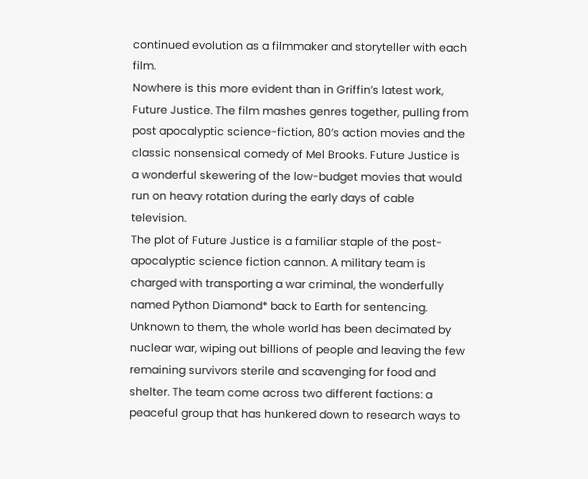continued evolution as a filmmaker and storyteller with each film.
Nowhere is this more evident than in Griffin’s latest work, Future Justice. The film mashes genres together, pulling from post apocalyptic science-fiction, 80’s action movies and the classic nonsensical comedy of Mel Brooks. Future Justice is a wonderful skewering of the low-budget movies that would run on heavy rotation during the early days of cable television.
The plot of Future Justice is a familiar staple of the post-apocalyptic science fiction cannon. A military team is charged with transporting a war criminal, the wonderfully named Python Diamond* back to Earth for sentencing. Unknown to them, the whole world has been decimated by nuclear war, wiping out billions of people and leaving the few remaining survivors sterile and scavenging for food and shelter. The team come across two different factions: a peaceful group that has hunkered down to research ways to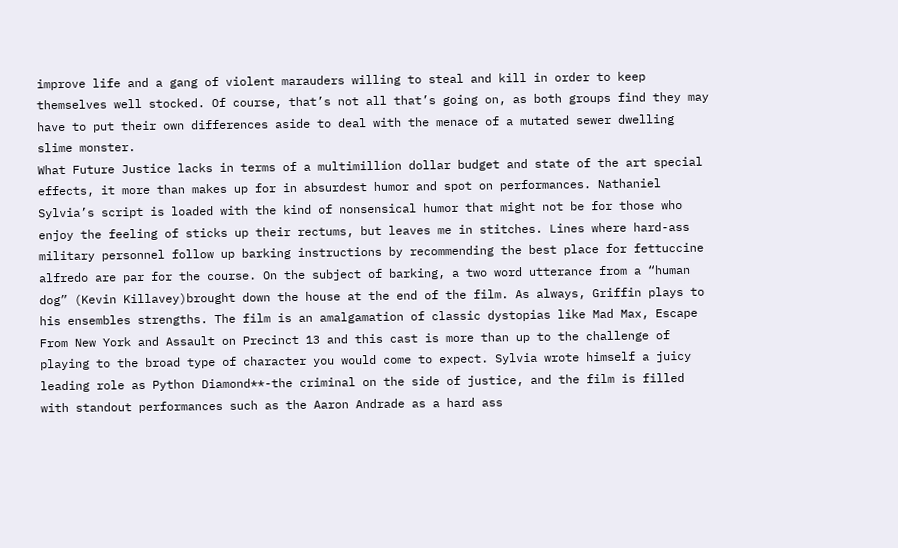improve life and a gang of violent marauders willing to steal and kill in order to keep themselves well stocked. Of course, that’s not all that’s going on, as both groups find they may have to put their own differences aside to deal with the menace of a mutated sewer dwelling slime monster.
What Future Justice lacks in terms of a multimillion dollar budget and state of the art special effects, it more than makes up for in absurdest humor and spot on performances. Nathaniel Sylvia’s script is loaded with the kind of nonsensical humor that might not be for those who enjoy the feeling of sticks up their rectums, but leaves me in stitches. Lines where hard-ass military personnel follow up barking instructions by recommending the best place for fettuccine alfredo are par for the course. On the subject of barking, a two word utterance from a “human dog” (Kevin Killavey)brought down the house at the end of the film. As always, Griffin plays to his ensembles strengths. The film is an amalgamation of classic dystopias like Mad Max, Escape From New York and Assault on Precinct 13 and this cast is more than up to the challenge of playing to the broad type of character you would come to expect. Sylvia wrote himself a juicy leading role as Python Diamond**-the criminal on the side of justice, and the film is filled with standout performances such as the Aaron Andrade as a hard ass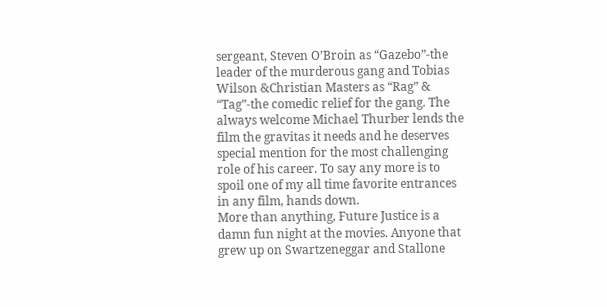sergeant, Steven O’Broin as “Gazebo”-the leader of the murderous gang and Tobias Wilson &Christian Masters as “Rag” & “Tag”-the comedic relief for the gang. The always welcome Michael Thurber lends the film the gravitas it needs and he deserves special mention for the most challenging role of his career. To say any more is to spoil one of my all time favorite entrances in any film, hands down.
More than anything, Future Justice is a damn fun night at the movies. Anyone that grew up on Swartzeneggar and Stallone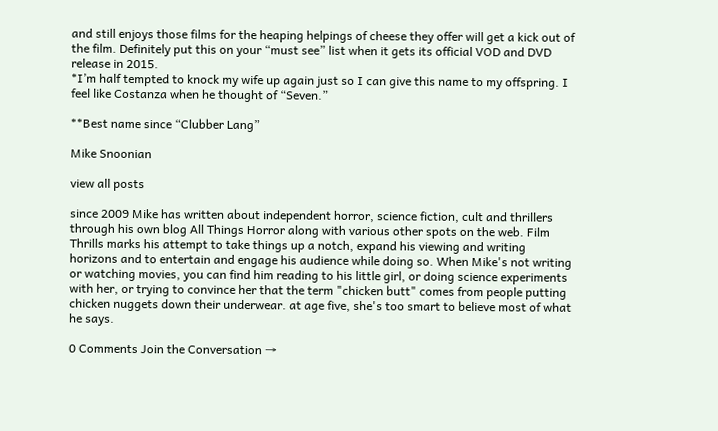and still enjoys those films for the heaping helpings of cheese they offer will get a kick out of the film. Definitely put this on your “must see” list when it gets its official VOD and DVD release in 2015.
*I’m half tempted to knock my wife up again just so I can give this name to my offspring. I feel like Costanza when he thought of “Seven.”

**Best name since “Clubber Lang”

Mike Snoonian

view all posts

since 2009 Mike has written about independent horror, science fiction, cult and thrillers through his own blog All Things Horror along with various other spots on the web. Film Thrills marks his attempt to take things up a notch, expand his viewing and writing horizons and to entertain and engage his audience while doing so. When Mike's not writing or watching movies, you can find him reading to his little girl, or doing science experiments with her, or trying to convince her that the term "chicken butt" comes from people putting chicken nuggets down their underwear. at age five, she's too smart to believe most of what he says.

0 Comments Join the Conversation →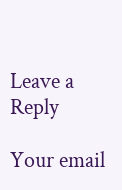Leave a Reply

Your email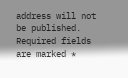address will not be published. Required fields are marked *